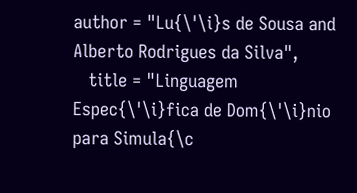author = "Lu{\'\i}s de Sousa and Alberto Rodrigues da Silva",
   title = "Linguagem Espec{\'\i}fica de Dom{\'\i}nio para Simula{\c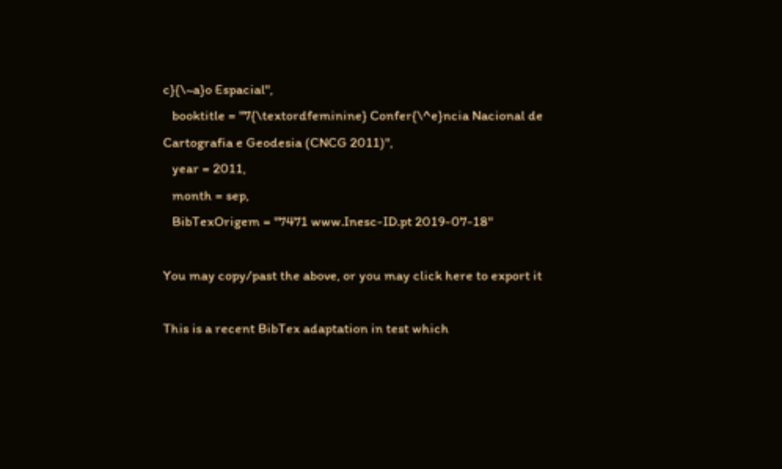c}{\~a}o Espacial",
   booktitle = "7{\textordfeminine} Confer{\^e}ncia Nacional de Cartografia e Geodesia (CNCG 2011)",
   year = 2011,
   month = sep,
   BibTexOrigem = "7471 www.Inesc-ID.pt 2019-07-18"

You may copy/past the above, or you may click here to export it

This is a recent BibTex adaptation in test which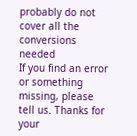probably do not cover all the conversions needed
If you find an error or something missing, please tell us. Thanks for your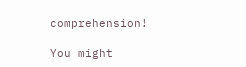comprehension!

You might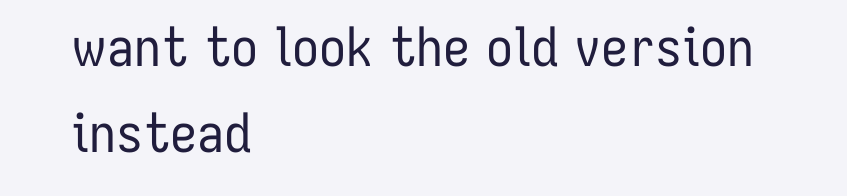want to look the old version instead